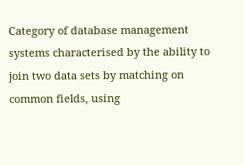Category of database management systems characterised by the ability to join two data sets by matching on common fields, using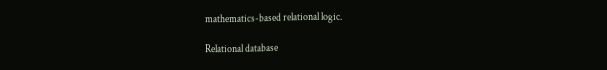mathematics-based relational logic.

Relational database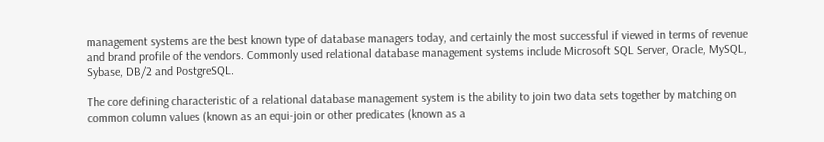management systems are the best known type of database managers today, and certainly the most successful if viewed in terms of revenue and brand profile of the vendors. Commonly used relational database management systems include Microsoft SQL Server, Oracle, MySQL, Sybase, DB/2 and PostgreSQL.

The core defining characteristic of a relational database management system is the ability to join two data sets together by matching on common column values (known as an equi-join or other predicates (known as a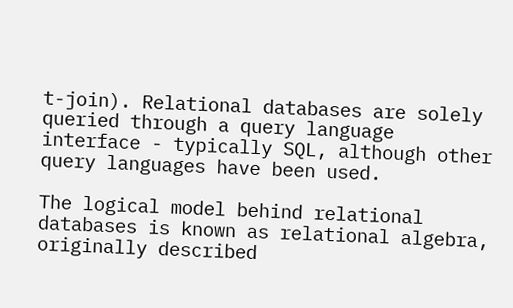t-join). Relational databases are solely queried through a query language interface - typically SQL, although other query languages have been used.

The logical model behind relational databases is known as relational algebra, originally described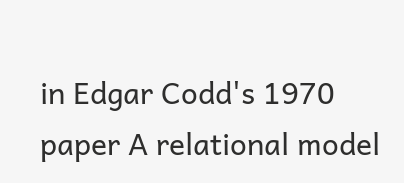in Edgar Codd's 1970 paper A relational model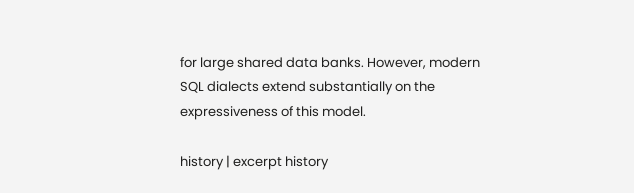for large shared data banks. However, modern SQL dialects extend substantially on the expressiveness of this model.

history | excerpt history